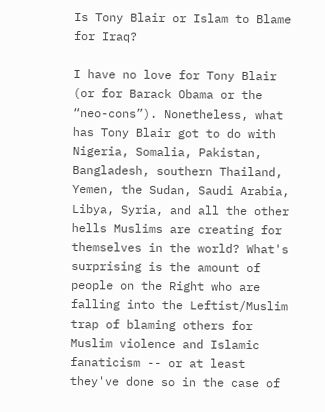Is Tony Blair or Islam to Blame for Iraq?

I have no love for Tony Blair (or for Barack Obama or the “neo-cons”). Nonetheless, what has Tony Blair got to do with Nigeria, Somalia, Pakistan, Bangladesh, southern Thailand, Yemen, the Sudan, Saudi Arabia, Libya, Syria, and all the other hells Muslims are creating for themselves in the world? What's surprising is the amount of people on the Right who are falling into the Leftist/Muslim trap of blaming others for Muslim violence and Islamic fanaticism -- or at least they've done so in the case of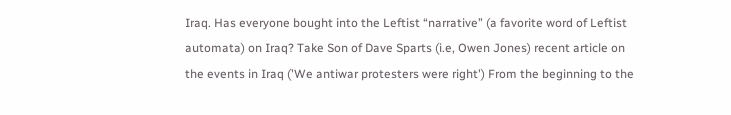Iraq. Has everyone bought into the Leftist “narrative” (a favorite word of Leftist automata) on Iraq? Take Son of Dave Sparts (i.e, Owen Jones) recent article on the events in Iraq ('We antiwar protesters were right') From the beginning to the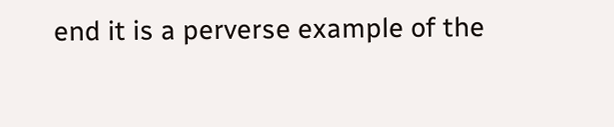end it is a perverse example of the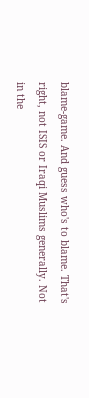blame-game. And guess who's to blame. That's right, not ISIS or Iraqi Muslims generally. Not in the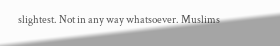slightest. Not in any way whatsoever. Muslims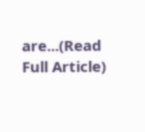are...(Read Full Article)